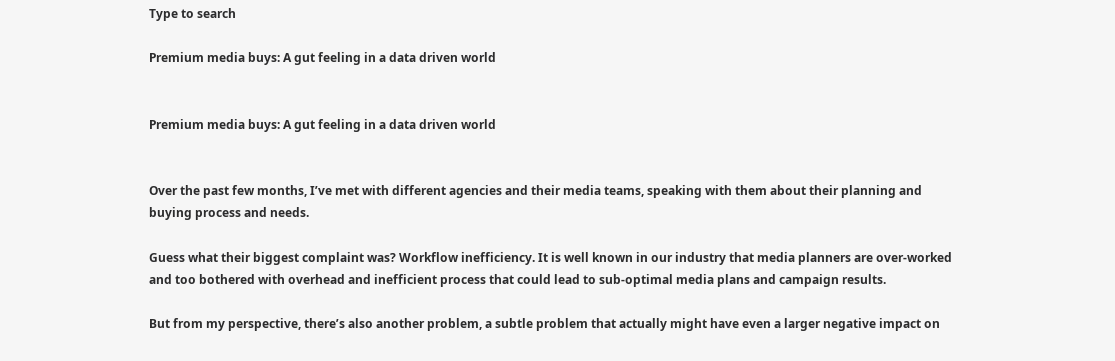Type to search

Premium media buys: A gut feeling in a data driven world


Premium media buys: A gut feeling in a data driven world


Over the past few months, I’ve met with different agencies and their media teams, speaking with them about their planning and buying process and needs.

Guess what their biggest complaint was? Workflow inefficiency. It is well known in our industry that media planners are over-worked and too bothered with overhead and inefficient process that could lead to sub-optimal media plans and campaign results.

But from my perspective, there’s also another problem, a subtle problem that actually might have even a larger negative impact on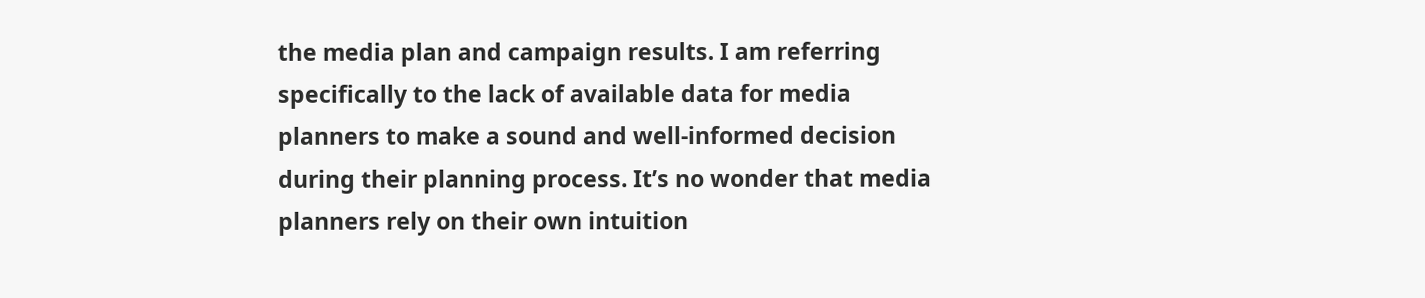the media plan and campaign results. I am referring specifically to the lack of available data for media planners to make a sound and well-informed decision during their planning process. It’s no wonder that media planners rely on their own intuition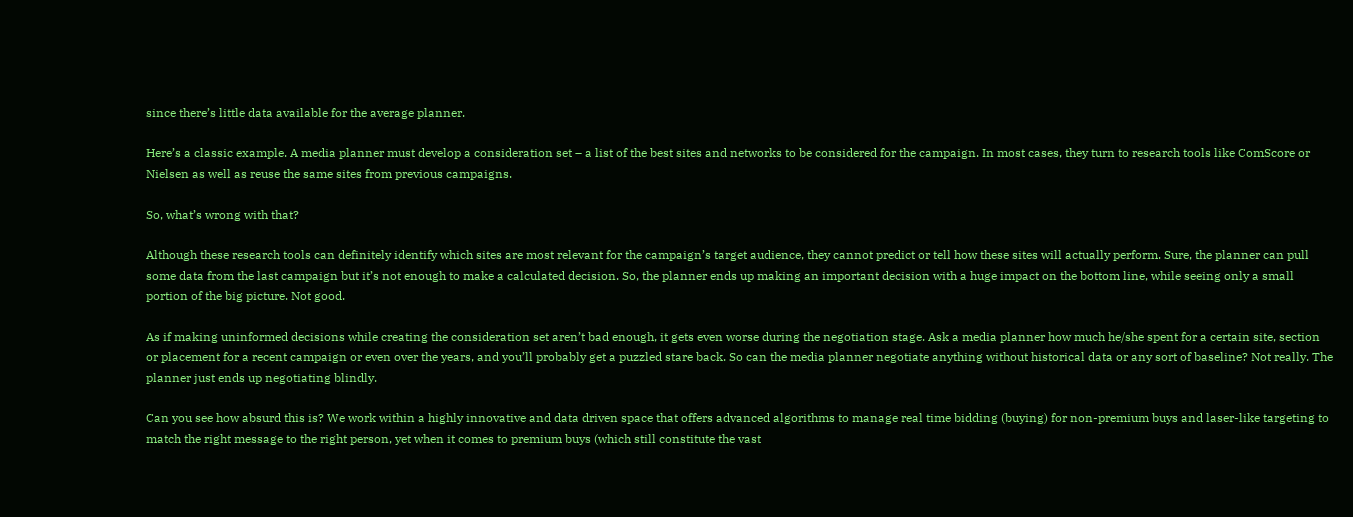since there’s little data available for the average planner.

Here’s a classic example. A media planner must develop a consideration set – a list of the best sites and networks to be considered for the campaign. In most cases, they turn to research tools like ComScore or Nielsen as well as reuse the same sites from previous campaigns.

So, what’s wrong with that?

Although these research tools can definitely identify which sites are most relevant for the campaign’s target audience, they cannot predict or tell how these sites will actually perform. Sure, the planner can pull some data from the last campaign but it’s not enough to make a calculated decision. So, the planner ends up making an important decision with a huge impact on the bottom line, while seeing only a small portion of the big picture. Not good.

As if making uninformed decisions while creating the consideration set aren’t bad enough, it gets even worse during the negotiation stage. Ask a media planner how much he/she spent for a certain site, section or placement for a recent campaign or even over the years, and you’ll probably get a puzzled stare back. So can the media planner negotiate anything without historical data or any sort of baseline? Not really. The planner just ends up negotiating blindly.

Can you see how absurd this is? We work within a highly innovative and data driven space that offers advanced algorithms to manage real time bidding (buying) for non-premium buys and laser-like targeting to match the right message to the right person, yet when it comes to premium buys (which still constitute the vast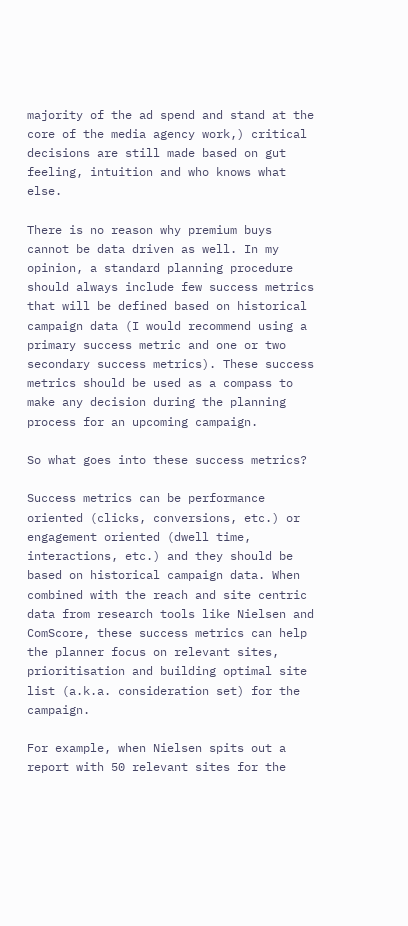majority of the ad spend and stand at the core of the media agency work,) critical decisions are still made based on gut feeling, intuition and who knows what else.

There is no reason why premium buys cannot be data driven as well. In my opinion, a standard planning procedure should always include few success metrics that will be defined based on historical campaign data (I would recommend using a primary success metric and one or two secondary success metrics). These success metrics should be used as a compass to make any decision during the planning process for an upcoming campaign.

So what goes into these success metrics?

Success metrics can be performance oriented (clicks, conversions, etc.) or engagement oriented (dwell time, interactions, etc.) and they should be based on historical campaign data. When combined with the reach and site centric data from research tools like Nielsen and ComScore, these success metrics can help the planner focus on relevant sites, prioritisation and building optimal site list (a.k.a. consideration set) for the campaign.

For example, when Nielsen spits out a report with 50 relevant sites for the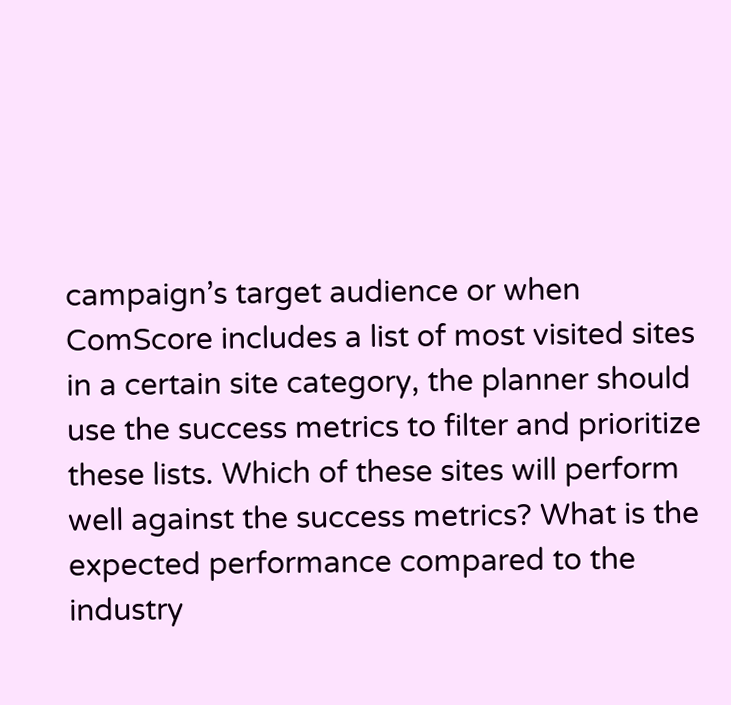campaign’s target audience or when ComScore includes a list of most visited sites in a certain site category, the planner should use the success metrics to filter and prioritize these lists. Which of these sites will perform well against the success metrics? What is the expected performance compared to the industry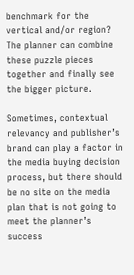benchmark for the vertical and/or region? The planner can combine these puzzle pieces together and finally see the bigger picture.

Sometimes, contextual relevancy and publisher’s brand can play a factor in the media buying decision process, but there should be no site on the media plan that is not going to meet the planner’s success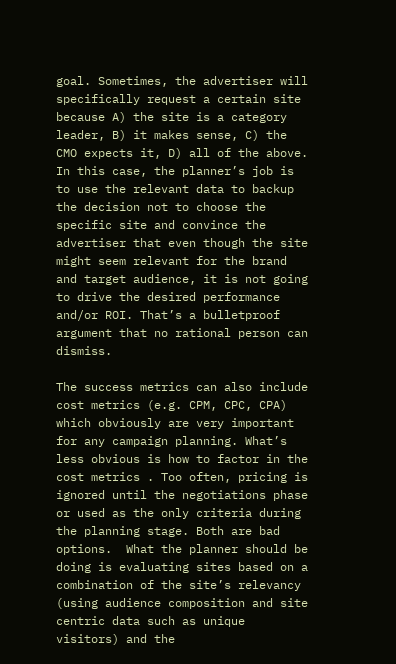goal. Sometimes, the advertiser will specifically request a certain site because A) the site is a category leader, B) it makes sense, C) the CMO expects it, D) all of the above. In this case, the planner’s job is to use the relevant data to backup the decision not to choose the specific site and convince the advertiser that even though the site might seem relevant for the brand and target audience, it is not going to drive the desired performance and/or ROI. That’s a bulletproof argument that no rational person can dismiss.

The success metrics can also include cost metrics (e.g. CPM, CPC, CPA) which obviously are very important for any campaign planning. What’s less obvious is how to factor in the cost metrics . Too often, pricing is ignored until the negotiations phase or used as the only criteria during the planning stage. Both are bad options.  What the planner should be doing is evaluating sites based on a combination of the site’s relevancy (using audience composition and site centric data such as unique visitors) and the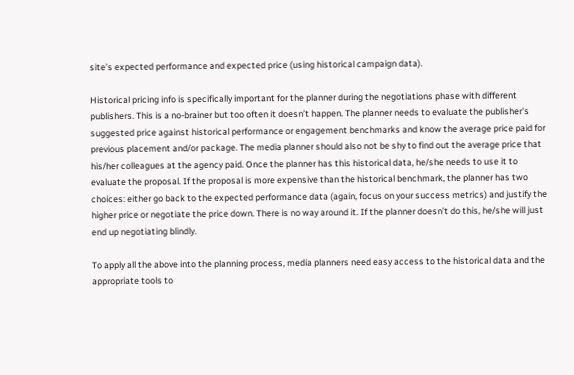site’s expected performance and expected price (using historical campaign data).

Historical pricing info is specifically important for the planner during the negotiations phase with different publishers. This is a no-brainer but too often it doesn’t happen. The planner needs to evaluate the publisher's suggested price against historical performance or engagement benchmarks and know the average price paid for previous placement and/or package. The media planner should also not be shy to find out the average price that his/her colleagues at the agency paid. Once the planner has this historical data, he/she needs to use it to evaluate the proposal. If the proposal is more expensive than the historical benchmark, the planner has two choices: either go back to the expected performance data (again, focus on your success metrics) and justify the higher price or negotiate the price down. There is no way around it. If the planner doesn’t do this, he/she will just end up negotiating blindly.

To apply all the above into the planning process, media planners need easy access to the historical data and the appropriate tools to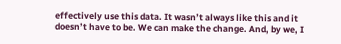effectively use this data. It wasn’t always like this and it doesn’t have to be. We can make the change. And, by we, I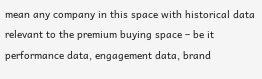mean any company in this space with historical data relevant to the premium buying space – be it performance data, engagement data, brand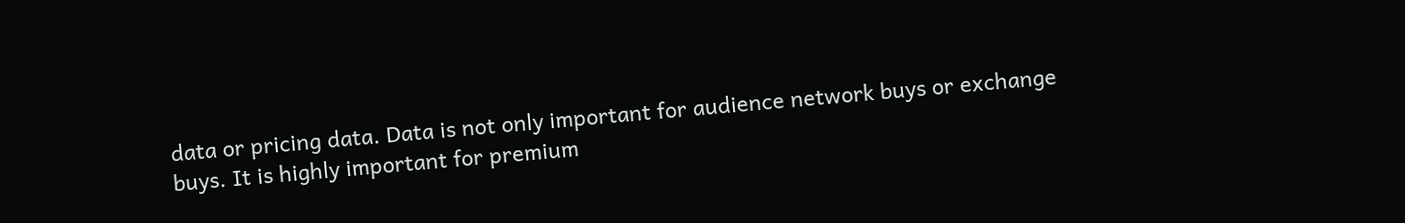data or pricing data. Data is not only important for audience network buys or exchange buys. It is highly important for premium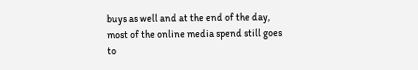buys as well and at the end of the day, most of the online media spend still goes to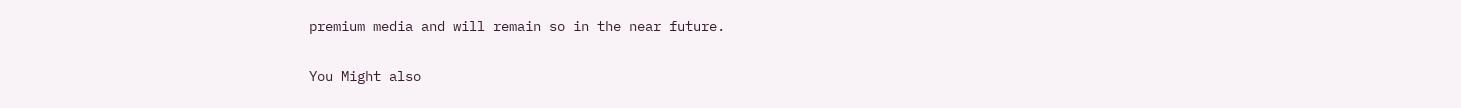premium media and will remain so in the near future.


You Might also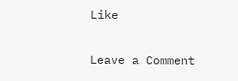Like

Leave a Comment